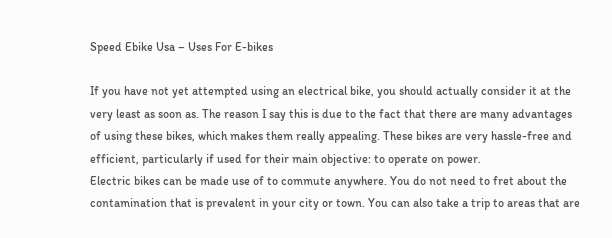Speed Ebike Usa – Uses For E-bikes

If you have not yet attempted using an electrical bike, you should actually consider it at the very least as soon as. The reason I say this is due to the fact that there are many advantages of using these bikes, which makes them really appealing. These bikes are very hassle-free and efficient, particularly if used for their main objective: to operate on power.
Electric bikes can be made use of to commute anywhere. You do not need to fret about the contamination that is prevalent in your city or town. You can also take a trip to areas that are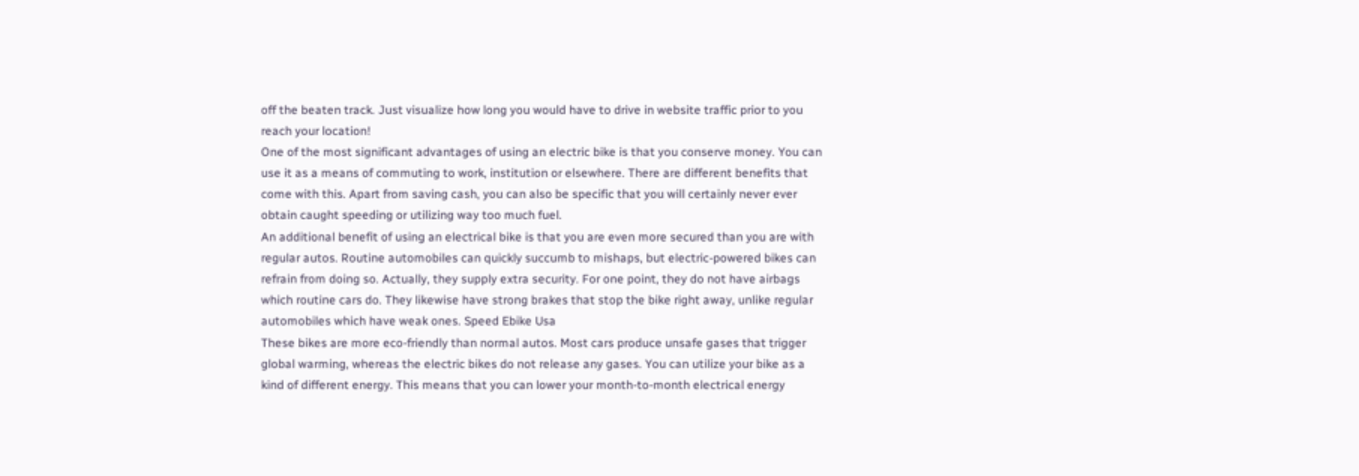off the beaten track. Just visualize how long you would have to drive in website traffic prior to you reach your location!
One of the most significant advantages of using an electric bike is that you conserve money. You can use it as a means of commuting to work, institution or elsewhere. There are different benefits that come with this. Apart from saving cash, you can also be specific that you will certainly never ever obtain caught speeding or utilizing way too much fuel.
An additional benefit of using an electrical bike is that you are even more secured than you are with regular autos. Routine automobiles can quickly succumb to mishaps, but electric-powered bikes can refrain from doing so. Actually, they supply extra security. For one point, they do not have airbags which routine cars do. They likewise have strong brakes that stop the bike right away, unlike regular automobiles which have weak ones. Speed Ebike Usa
These bikes are more eco-friendly than normal autos. Most cars produce unsafe gases that trigger global warming, whereas the electric bikes do not release any gases. You can utilize your bike as a kind of different energy. This means that you can lower your month-to-month electrical energy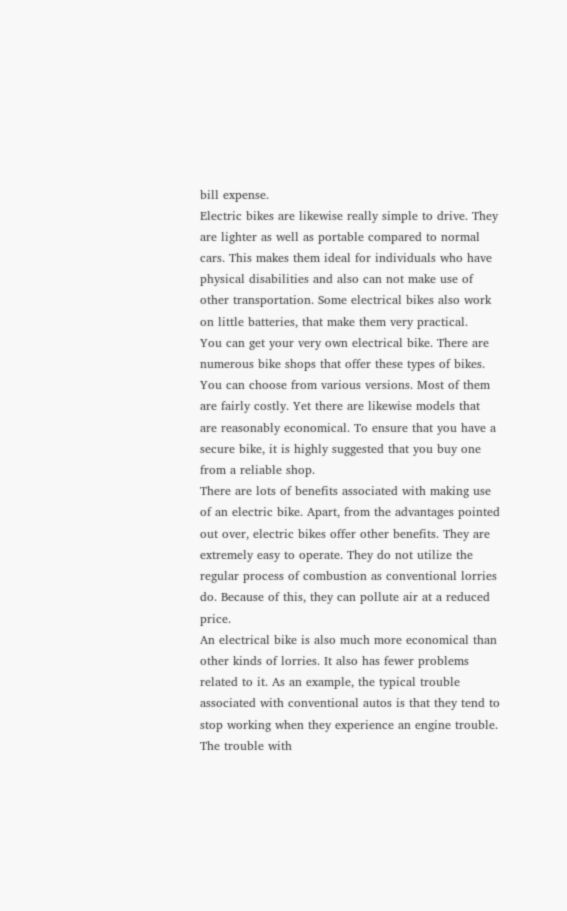bill expense.
Electric bikes are likewise really simple to drive. They are lighter as well as portable compared to normal cars. This makes them ideal for individuals who have physical disabilities and also can not make use of other transportation. Some electrical bikes also work on little batteries, that make them very practical.
You can get your very own electrical bike. There are numerous bike shops that offer these types of bikes. You can choose from various versions. Most of them are fairly costly. Yet there are likewise models that are reasonably economical. To ensure that you have a secure bike, it is highly suggested that you buy one from a reliable shop.
There are lots of benefits associated with making use of an electric bike. Apart, from the advantages pointed out over, electric bikes offer other benefits. They are extremely easy to operate. They do not utilize the regular process of combustion as conventional lorries do. Because of this, they can pollute air at a reduced price.
An electrical bike is also much more economical than other kinds of lorries. It also has fewer problems related to it. As an example, the typical trouble associated with conventional autos is that they tend to stop working when they experience an engine trouble. The trouble with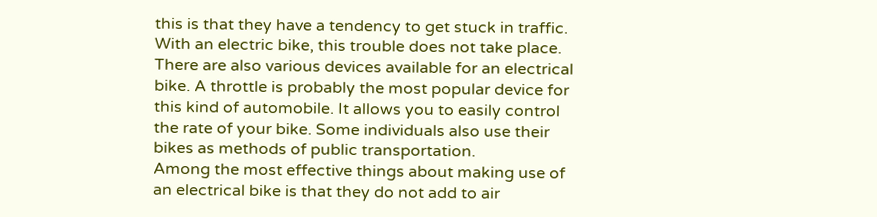this is that they have a tendency to get stuck in traffic. With an electric bike, this trouble does not take place.
There are also various devices available for an electrical bike. A throttle is probably the most popular device for this kind of automobile. It allows you to easily control the rate of your bike. Some individuals also use their bikes as methods of public transportation.
Among the most effective things about making use of an electrical bike is that they do not add to air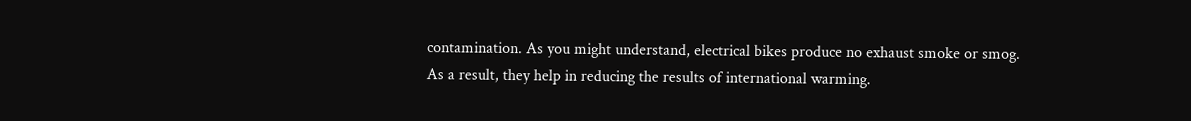contamination. As you might understand, electrical bikes produce no exhaust smoke or smog. As a result, they help in reducing the results of international warming.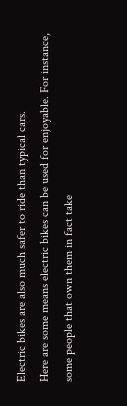Electric bikes are also much safer to ride than typical cars.
Here are some means electric bikes can be used for enjoyable. For instance, some people that own them in fact take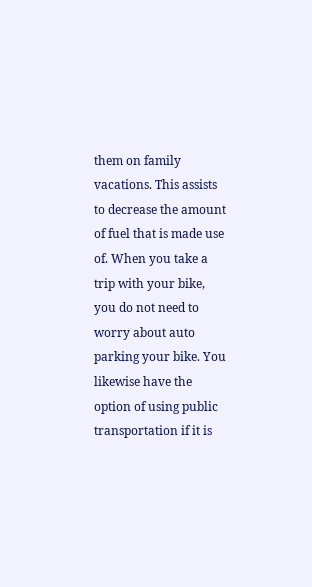them on family vacations. This assists to decrease the amount of fuel that is made use of. When you take a trip with your bike, you do not need to worry about auto parking your bike. You likewise have the option of using public transportation if it is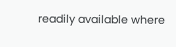readily available where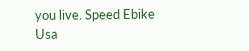you live. Speed Ebike Usa